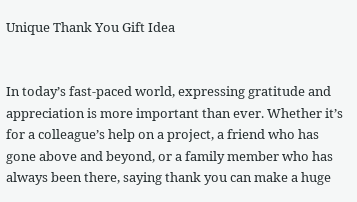Unique Thank You Gift Idea


In today’s fast-paced world, expressing gratitude and appreciation is more important than ever. Whether it’s for a colleague’s help on a project, a friend who has gone above and beyond, or a family member who has always been there, saying thank you can make a huge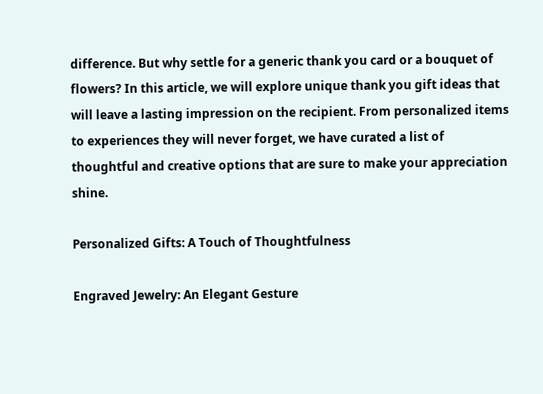difference. But why settle for a generic thank you card or a bouquet of flowers? In this article, we will explore unique thank you gift ideas that will leave a lasting impression on the recipient. From personalized items to experiences they will never forget, we have curated a list of thoughtful and creative options that are sure to make your appreciation shine.

Personalized Gifts: A Touch of Thoughtfulness

Engraved Jewelry: An Elegant Gesture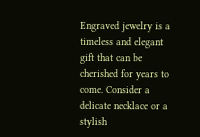Engraved jewelry is a timeless and elegant gift that can be cherished for years to come. Consider a delicate necklace or a stylish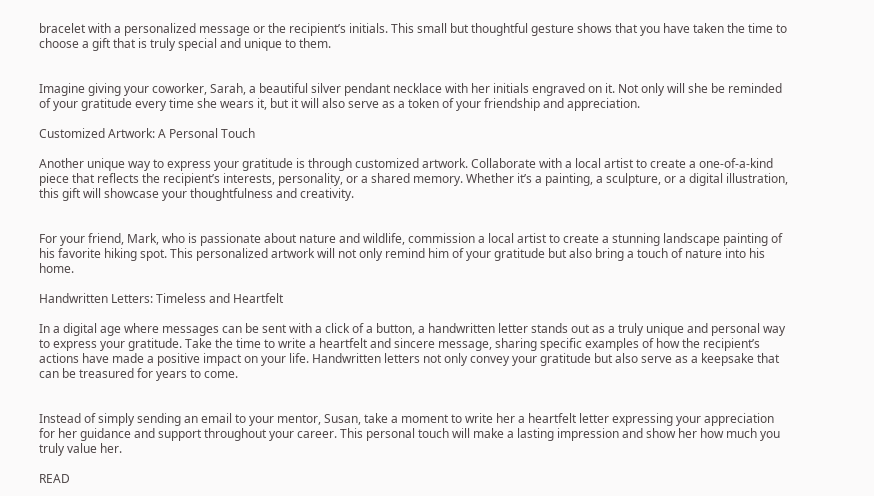bracelet with a personalized message or the recipient’s initials. This small but thoughtful gesture shows that you have taken the time to choose a gift that is truly special and unique to them.


Imagine giving your coworker, Sarah, a beautiful silver pendant necklace with her initials engraved on it. Not only will she be reminded of your gratitude every time she wears it, but it will also serve as a token of your friendship and appreciation.

Customized Artwork: A Personal Touch

Another unique way to express your gratitude is through customized artwork. Collaborate with a local artist to create a one-of-a-kind piece that reflects the recipient’s interests, personality, or a shared memory. Whether it’s a painting, a sculpture, or a digital illustration, this gift will showcase your thoughtfulness and creativity.


For your friend, Mark, who is passionate about nature and wildlife, commission a local artist to create a stunning landscape painting of his favorite hiking spot. This personalized artwork will not only remind him of your gratitude but also bring a touch of nature into his home.

Handwritten Letters: Timeless and Heartfelt

In a digital age where messages can be sent with a click of a button, a handwritten letter stands out as a truly unique and personal way to express your gratitude. Take the time to write a heartfelt and sincere message, sharing specific examples of how the recipient’s actions have made a positive impact on your life. Handwritten letters not only convey your gratitude but also serve as a keepsake that can be treasured for years to come.


Instead of simply sending an email to your mentor, Susan, take a moment to write her a heartfelt letter expressing your appreciation for her guidance and support throughout your career. This personal touch will make a lasting impression and show her how much you truly value her.

READ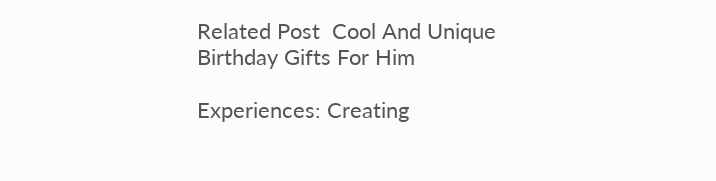Related Post  Cool And Unique Birthday Gifts For Him

Experiences: Creating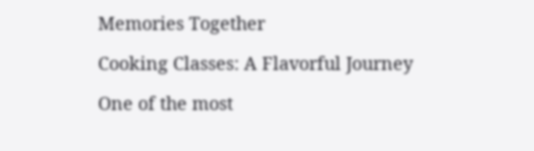Memories Together

Cooking Classes: A Flavorful Journey

One of the most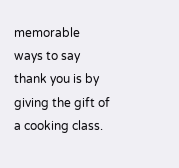memorable ways to say thank you is by giving the gift of a cooking class.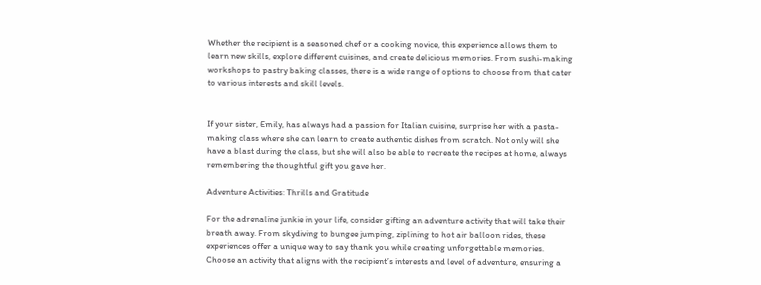Whether the recipient is a seasoned chef or a cooking novice, this experience allows them to learn new skills, explore different cuisines, and create delicious memories. From sushi-making workshops to pastry baking classes, there is a wide range of options to choose from that cater to various interests and skill levels.


If your sister, Emily, has always had a passion for Italian cuisine, surprise her with a pasta-making class where she can learn to create authentic dishes from scratch. Not only will she have a blast during the class, but she will also be able to recreate the recipes at home, always remembering the thoughtful gift you gave her.

Adventure Activities: Thrills and Gratitude

For the adrenaline junkie in your life, consider gifting an adventure activity that will take their breath away. From skydiving to bungee jumping, ziplining to hot air balloon rides, these experiences offer a unique way to say thank you while creating unforgettable memories. Choose an activity that aligns with the recipient’s interests and level of adventure, ensuring a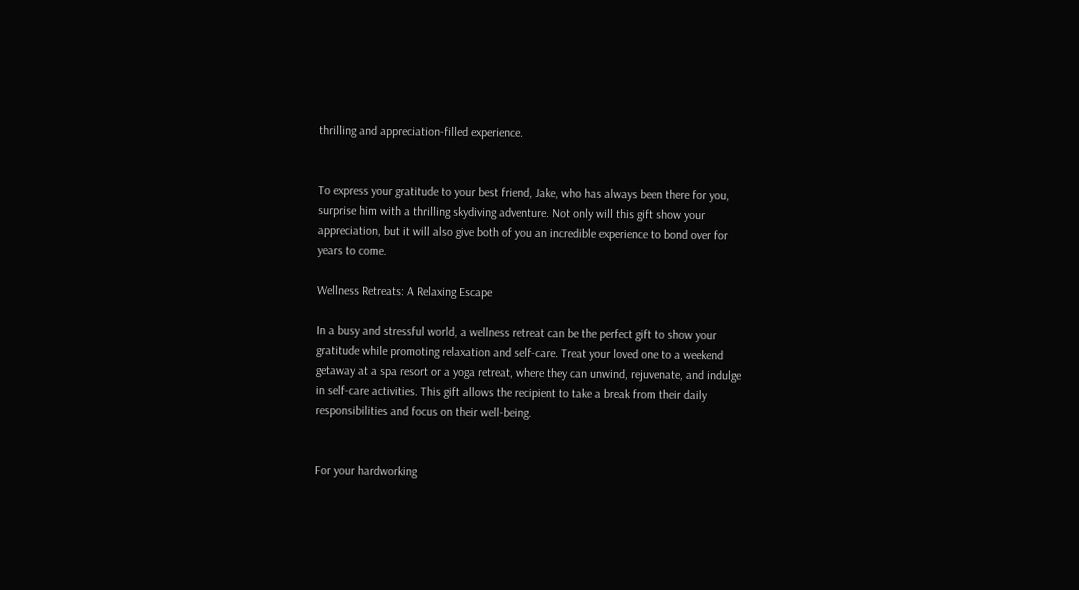thrilling and appreciation-filled experience.


To express your gratitude to your best friend, Jake, who has always been there for you, surprise him with a thrilling skydiving adventure. Not only will this gift show your appreciation, but it will also give both of you an incredible experience to bond over for years to come.

Wellness Retreats: A Relaxing Escape

In a busy and stressful world, a wellness retreat can be the perfect gift to show your gratitude while promoting relaxation and self-care. Treat your loved one to a weekend getaway at a spa resort or a yoga retreat, where they can unwind, rejuvenate, and indulge in self-care activities. This gift allows the recipient to take a break from their daily responsibilities and focus on their well-being.


For your hardworking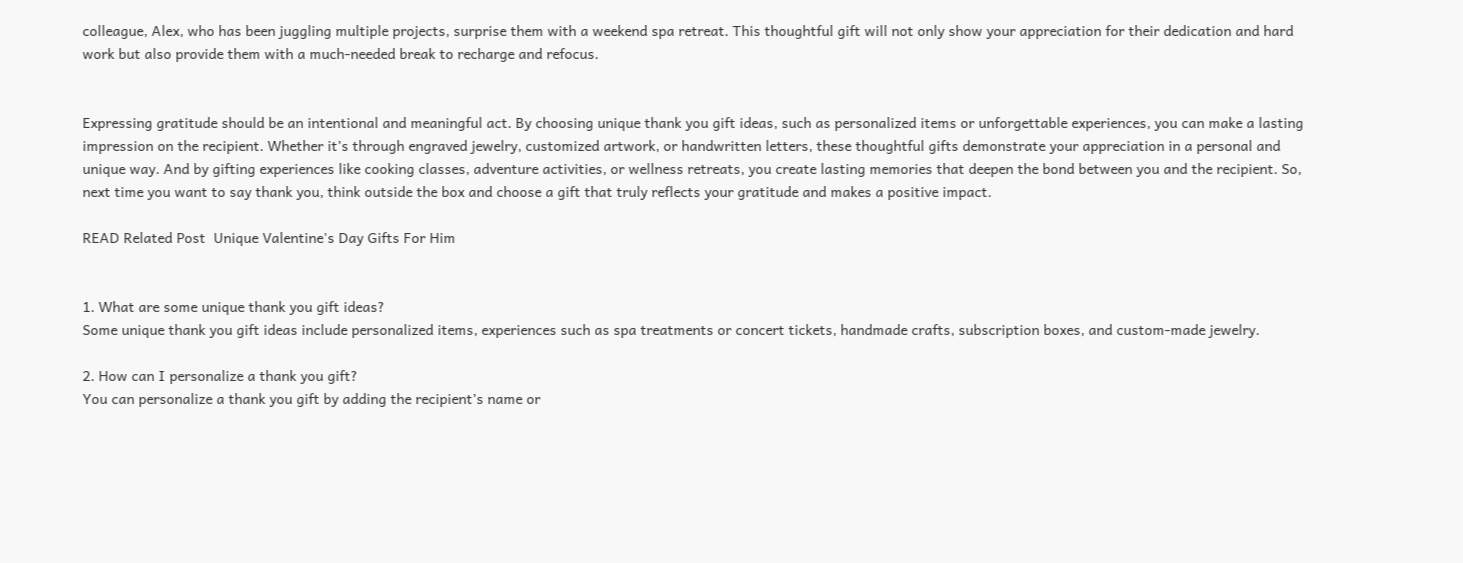colleague, Alex, who has been juggling multiple projects, surprise them with a weekend spa retreat. This thoughtful gift will not only show your appreciation for their dedication and hard work but also provide them with a much-needed break to recharge and refocus.


Expressing gratitude should be an intentional and meaningful act. By choosing unique thank you gift ideas, such as personalized items or unforgettable experiences, you can make a lasting impression on the recipient. Whether it’s through engraved jewelry, customized artwork, or handwritten letters, these thoughtful gifts demonstrate your appreciation in a personal and unique way. And by gifting experiences like cooking classes, adventure activities, or wellness retreats, you create lasting memories that deepen the bond between you and the recipient. So, next time you want to say thank you, think outside the box and choose a gift that truly reflects your gratitude and makes a positive impact.

READ Related Post  Unique Valentine's Day Gifts For Him


1. What are some unique thank you gift ideas?
Some unique thank you gift ideas include personalized items, experiences such as spa treatments or concert tickets, handmade crafts, subscription boxes, and custom-made jewelry.

2. How can I personalize a thank you gift?
You can personalize a thank you gift by adding the recipient’s name or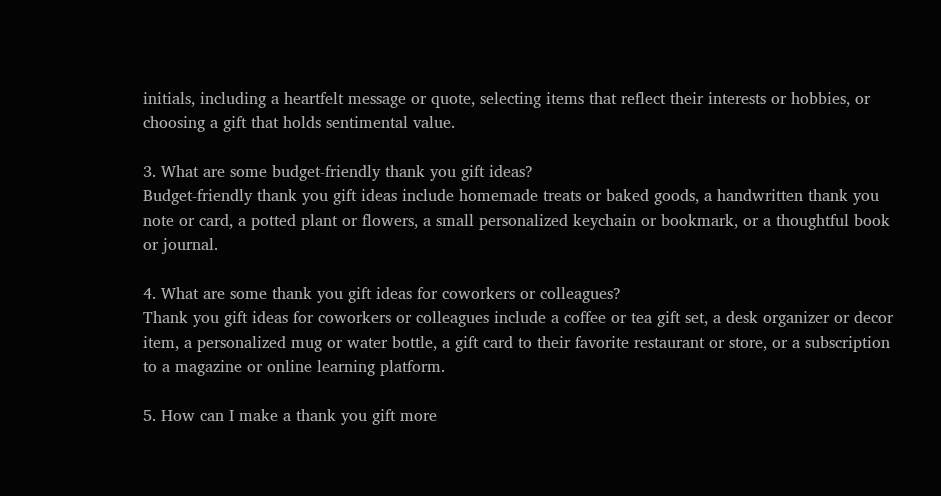initials, including a heartfelt message or quote, selecting items that reflect their interests or hobbies, or choosing a gift that holds sentimental value.

3. What are some budget-friendly thank you gift ideas?
Budget-friendly thank you gift ideas include homemade treats or baked goods, a handwritten thank you note or card, a potted plant or flowers, a small personalized keychain or bookmark, or a thoughtful book or journal.

4. What are some thank you gift ideas for coworkers or colleagues?
Thank you gift ideas for coworkers or colleagues include a coffee or tea gift set, a desk organizer or decor item, a personalized mug or water bottle, a gift card to their favorite restaurant or store, or a subscription to a magazine or online learning platform.

5. How can I make a thank you gift more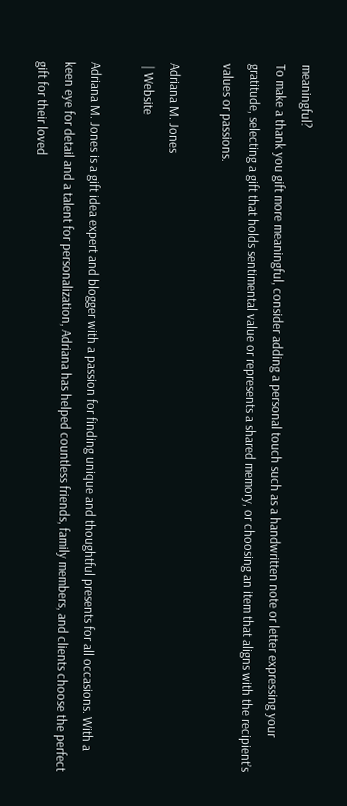meaningful?
To make a thank you gift more meaningful, consider adding a personal touch such as a handwritten note or letter expressing your gratitude, selecting a gift that holds sentimental value or represents a shared memory, or choosing an item that aligns with the recipient’s values or passions.

Adriana M. Jones
 | Website

Adriana M. Jones is a gift idea expert and blogger with a passion for finding unique and thoughtful presents for all occasions. With a keen eye for detail and a talent for personalization, Adriana has helped countless friends, family members, and clients choose the perfect gift for their loved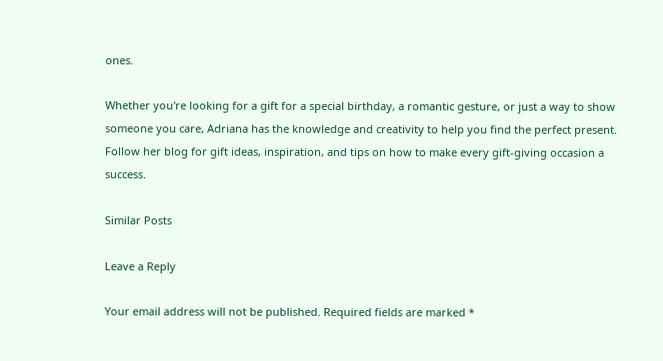ones.

Whether you're looking for a gift for a special birthday, a romantic gesture, or just a way to show someone you care, Adriana has the knowledge and creativity to help you find the perfect present. Follow her blog for gift ideas, inspiration, and tips on how to make every gift-giving occasion a success.

Similar Posts

Leave a Reply

Your email address will not be published. Required fields are marked *